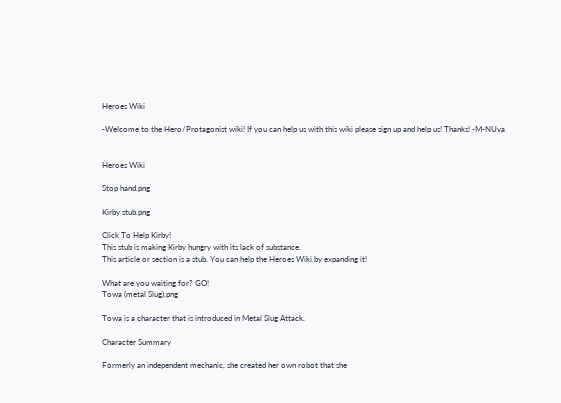Heroes Wiki

-Welcome to the Hero/Protagonist wiki! If you can help us with this wiki please sign up and help us! Thanks! -M-NUva


Heroes Wiki

Stop hand.png

Kirby stub.png

Click To Help Kirby!
This stub is making Kirby hungry with its lack of substance.
This article or section is a stub. You can help the Heroes Wiki by expanding it!

What are you waiting for? GO!
Towa (metal Slug).png

Towa is a character that is introduced in Metal Slug Attack.

Character Summary

Formerly an independent mechanic, she created her own robot that she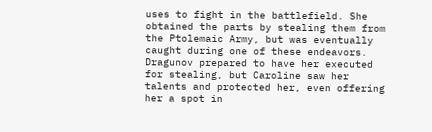uses to fight in the battlefield. She obtained the parts by stealing them from the Ptolemaic Army, but was eventually caught during one of these endeavors. Dragunov prepared to have her executed for stealing, but Caroline saw her talents and protected her, even offering her a spot in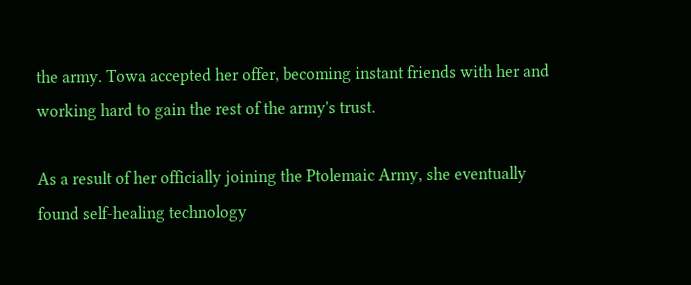the army. Towa accepted her offer, becoming instant friends with her and working hard to gain the rest of the army's trust.

As a result of her officially joining the Ptolemaic Army, she eventually found self-healing technology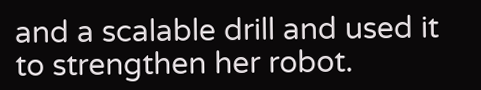and a scalable drill and used it to strengthen her robot.